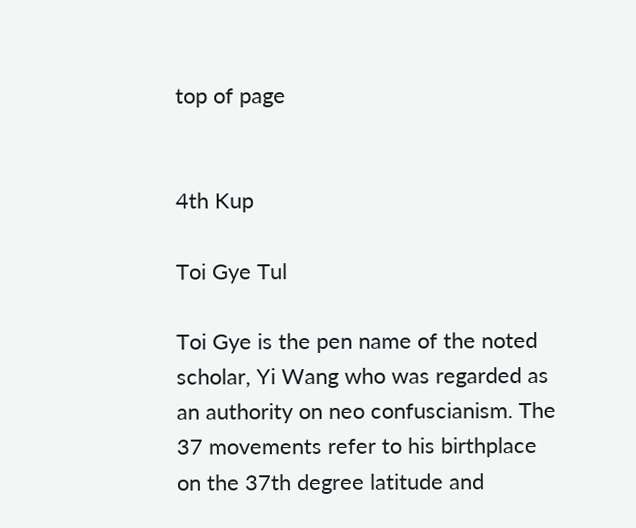top of page


4th Kup

Toi Gye Tul

Toi Gye is the pen name of the noted scholar, Yi Wang who was regarded as an authority on neo confuscianism. The 37 movements refer to his birthplace on the 37th degree latitude and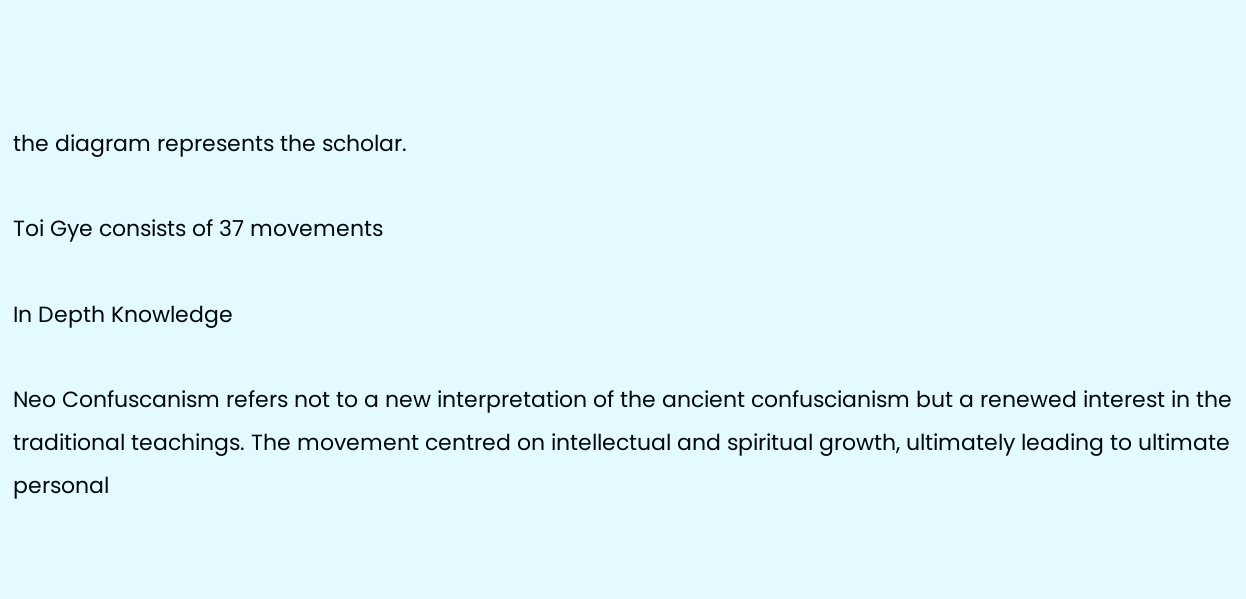the diagram represents the scholar.

Toi Gye consists of 37 movements

In Depth Knowledge

Neo Confuscanism refers not to a new interpretation of the ancient confuscianism but a renewed interest in the traditional teachings. The movement centred on intellectual and spiritual growth, ultimately leading to ultimate personal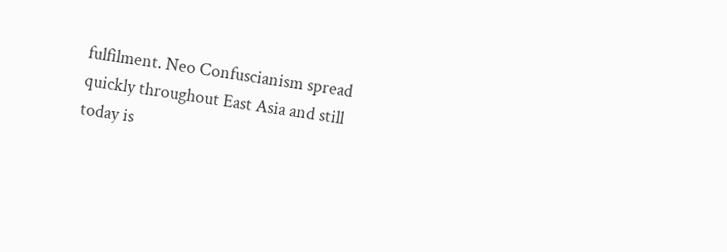fulfilment. Neo Confuscianism spread quickly throughout East Asia and still today is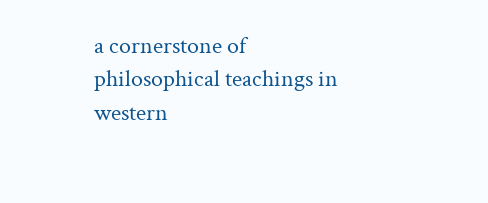a cornerstone of philosophical teachings in western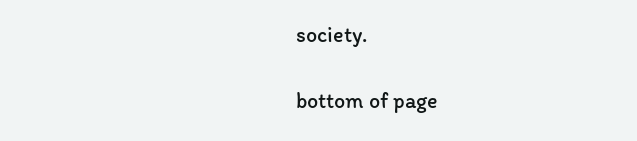society.

bottom of page